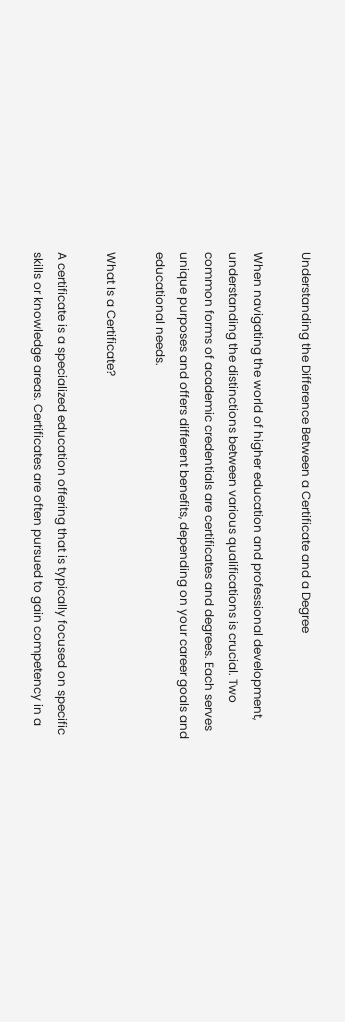Understanding the Difference Between a Certificate and a Degree

When navigating the world of higher education and professional development, understanding the distinctions between various qualifications is crucial. Two common forms of academic credentials are certificates and degrees. Each serves unique purposes and offers different benefits, depending on your career goals and educational needs.

What Is a Certificate?

A certificate is a specialized education offering that is typically focused on specific skills or knowledge areas. Certificates are often pursued to gain competency in a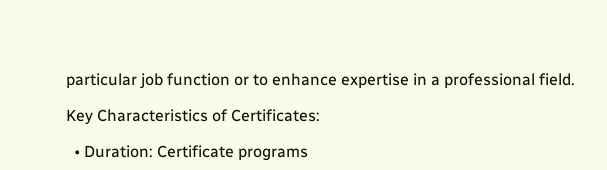particular job function or to enhance expertise in a professional field.

Key Characteristics of Certificates:

  • Duration: Certificate programs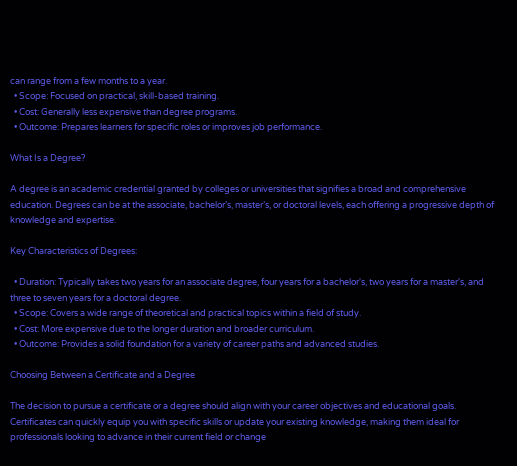can range from a few months to a year.
  • Scope: Focused on practical, skill-based training.
  • Cost: Generally less expensive than degree programs.
  • Outcome: Prepares learners for specific roles or improves job performance.

What Is a Degree?

A degree is an academic credential granted by colleges or universities that signifies a broad and comprehensive education. Degrees can be at the associate, bachelor’s, master’s, or doctoral levels, each offering a progressive depth of knowledge and expertise.

Key Characteristics of Degrees:

  • Duration: Typically takes two years for an associate degree, four years for a bachelor's, two years for a master's, and three to seven years for a doctoral degree.
  • Scope: Covers a wide range of theoretical and practical topics within a field of study.
  • Cost: More expensive due to the longer duration and broader curriculum.
  • Outcome: Provides a solid foundation for a variety of career paths and advanced studies.

Choosing Between a Certificate and a Degree

The decision to pursue a certificate or a degree should align with your career objectives and educational goals. Certificates can quickly equip you with specific skills or update your existing knowledge, making them ideal for professionals looking to advance in their current field or change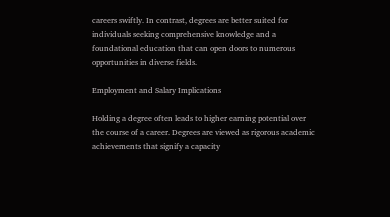careers swiftly. In contrast, degrees are better suited for individuals seeking comprehensive knowledge and a foundational education that can open doors to numerous opportunities in diverse fields.

Employment and Salary Implications

Holding a degree often leads to higher earning potential over the course of a career. Degrees are viewed as rigorous academic achievements that signify a capacity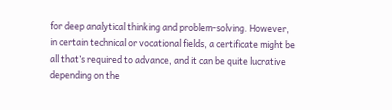for deep analytical thinking and problem-solving. However, in certain technical or vocational fields, a certificate might be all that’s required to advance, and it can be quite lucrative depending on the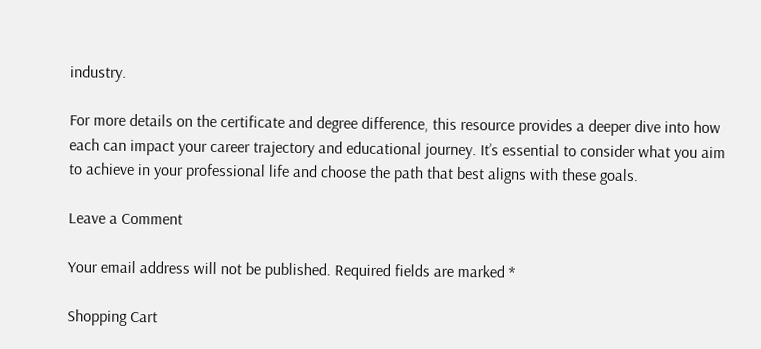industry.

For more details on the certificate and degree difference, this resource provides a deeper dive into how each can impact your career trajectory and educational journey. It’s essential to consider what you aim to achieve in your professional life and choose the path that best aligns with these goals.

Leave a Comment

Your email address will not be published. Required fields are marked *

Shopping Cart